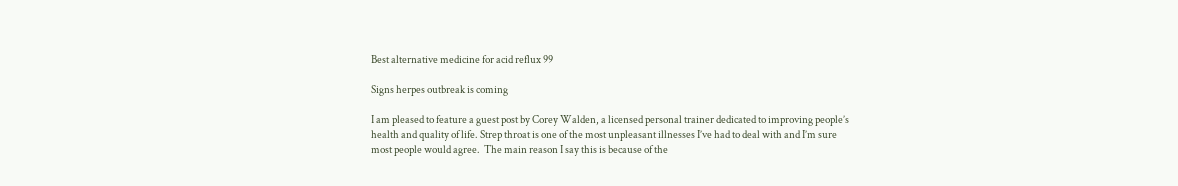Best alternative medicine for acid reflux 99

Signs herpes outbreak is coming

I am pleased to feature a guest post by Corey Walden, a licensed personal trainer dedicated to improving people’s health and quality of life. Strep throat is one of the most unpleasant illnesses I’ve had to deal with and I’m sure most people would agree.  The main reason I say this is because of the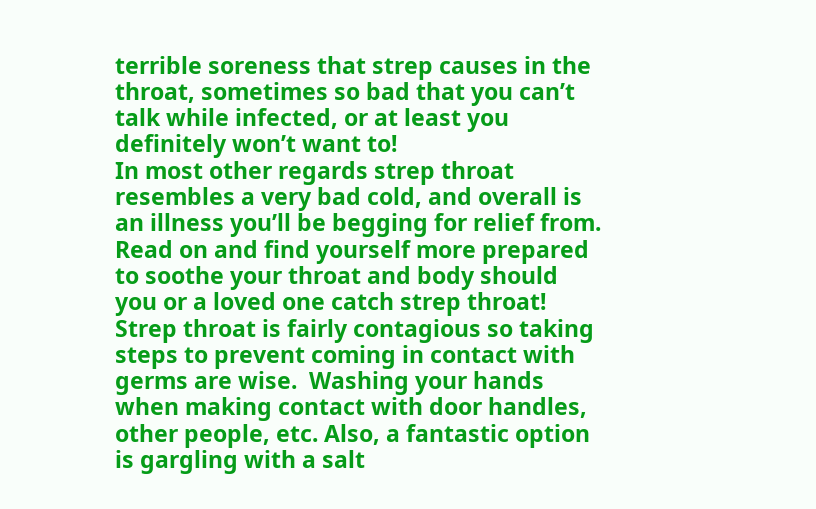terrible soreness that strep causes in the throat, sometimes so bad that you can’t talk while infected, or at least you definitely won’t want to!
In most other regards strep throat resembles a very bad cold, and overall is an illness you’ll be begging for relief from.  Read on and find yourself more prepared to soothe your throat and body should you or a loved one catch strep throat! Strep throat is fairly contagious so taking steps to prevent coming in contact with germs are wise.  Washing your hands when making contact with door handles, other people, etc. Also, a fantastic option is gargling with a salt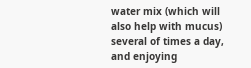water mix (which will also help with mucus) several of times a day, and enjoying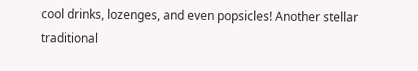cool drinks, lozenges, and even popsicles! Another stellar traditional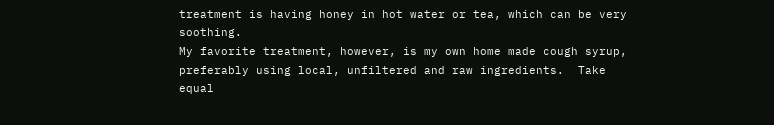treatment is having honey in hot water or tea, which can be very soothing.
My favorite treatment, however, is my own home made cough syrup, preferably using local, unfiltered and raw ingredients.  Take equal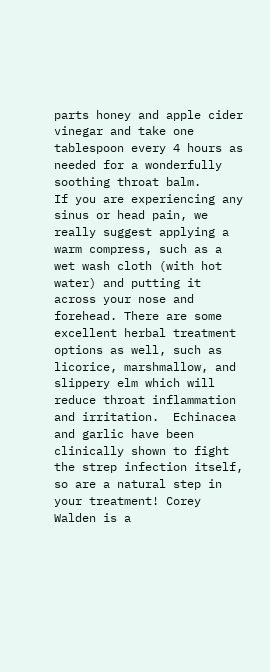parts honey and apple cider vinegar and take one tablespoon every 4 hours as needed for a wonderfully soothing throat balm.
If you are experiencing any sinus or head pain, we really suggest applying a warm compress, such as a wet wash cloth (with hot water) and putting it across your nose and forehead. There are some excellent herbal treatment options as well, such as licorice, marshmallow, and slippery elm which will reduce throat inflammation and irritation.  Echinacea and garlic have been clinically shown to fight the strep infection itself, so are a natural step in your treatment! Corey Walden is a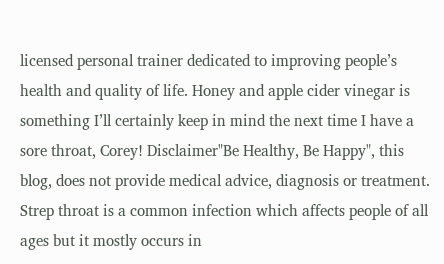licensed personal trainer dedicated to improving people’s health and quality of life. Honey and apple cider vinegar is something I’ll certainly keep in mind the next time I have a sore throat, Corey! Disclaimer"Be Healthy, Be Happy", this blog, does not provide medical advice, diagnosis or treatment.
Strep throat is a common infection which affects people of all ages but it mostly occurs in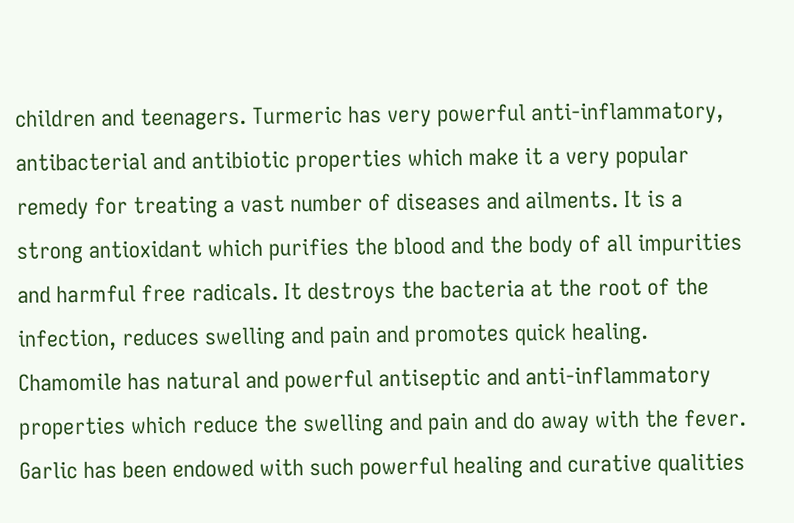children and teenagers. Turmeric has very powerful anti-inflammatory, antibacterial and antibiotic properties which make it a very popular remedy for treating a vast number of diseases and ailments. It is a strong antioxidant which purifies the blood and the body of all impurities and harmful free radicals. It destroys the bacteria at the root of the infection, reduces swelling and pain and promotes quick healing.
Chamomile has natural and powerful antiseptic and anti-inflammatory properties which reduce the swelling and pain and do away with the fever. Garlic has been endowed with such powerful healing and curative qualities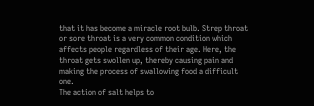that it has become a miracle root bulb. Strep throat or sore throat is a very common condition which affects people regardless of their age. Here, the throat gets swollen up, thereby causing pain and making the process of swallowing food a difficult one.
The action of salt helps to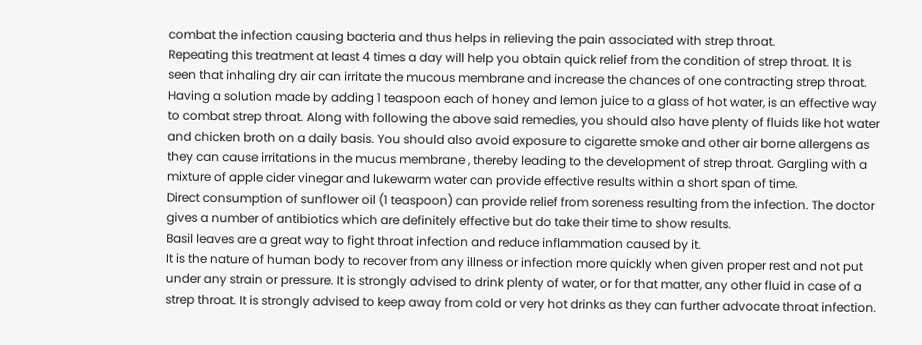combat the infection causing bacteria and thus helps in relieving the pain associated with strep throat.
Repeating this treatment at least 4 times a day will help you obtain quick relief from the condition of strep throat. It is seen that inhaling dry air can irritate the mucous membrane and increase the chances of one contracting strep throat.
Having a solution made by adding 1 teaspoon each of honey and lemon juice to a glass of hot water, is an effective way to combat strep throat. Along with following the above said remedies, you should also have plenty of fluids like hot water and chicken broth on a daily basis. You should also avoid exposure to cigarette smoke and other air borne allergens as they can cause irritations in the mucus membrane , thereby leading to the development of strep throat. Gargling with a mixture of apple cider vinegar and lukewarm water can provide effective results within a short span of time.
Direct consumption of sunflower oil (1 teaspoon) can provide relief from soreness resulting from the infection. The doctor gives a number of antibiotics which are definitely effective but do take their time to show results.
Basil leaves are a great way to fight throat infection and reduce inflammation caused by it.
It is the nature of human body to recover from any illness or infection more quickly when given proper rest and not put under any strain or pressure. It is strongly advised to drink plenty of water, or for that matter, any other fluid in case of a strep throat. It is strongly advised to keep away from cold or very hot drinks as they can further advocate throat infection.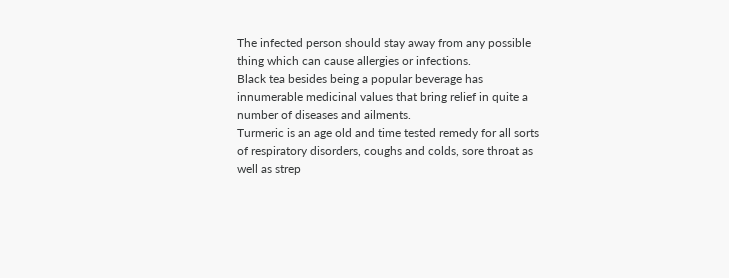The infected person should stay away from any possible thing which can cause allergies or infections.
Black tea besides being a popular beverage has innumerable medicinal values that bring relief in quite a number of diseases and ailments.
Turmeric is an age old and time tested remedy for all sorts of respiratory disorders, coughs and colds, sore throat as well as strep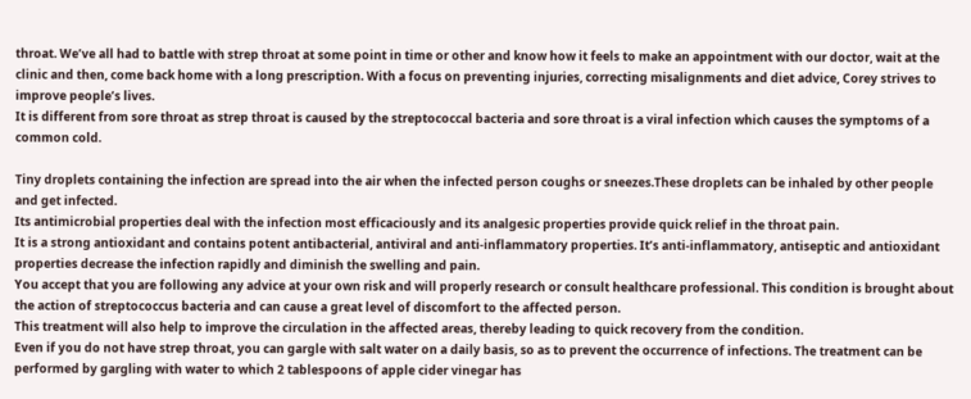throat. We’ve all had to battle with strep throat at some point in time or other and know how it feels to make an appointment with our doctor, wait at the clinic and then, come back home with a long prescription. With a focus on preventing injuries, correcting misalignments and diet advice, Corey strives to improve people’s lives.
It is different from sore throat as strep throat is caused by the streptococcal bacteria and sore throat is a viral infection which causes the symptoms of a common cold.

Tiny droplets containing the infection are spread into the air when the infected person coughs or sneezes.These droplets can be inhaled by other people and get infected.
Its antimicrobial properties deal with the infection most efficaciously and its analgesic properties provide quick relief in the throat pain.
It is a strong antioxidant and contains potent antibacterial, antiviral and anti-inflammatory properties. It’s anti-inflammatory, antiseptic and antioxidant properties decrease the infection rapidly and diminish the swelling and pain.
You accept that you are following any advice at your own risk and will properly research or consult healthcare professional. This condition is brought about the action of streptococcus bacteria and can cause a great level of discomfort to the affected person.
This treatment will also help to improve the circulation in the affected areas, thereby leading to quick recovery from the condition.
Even if you do not have strep throat, you can gargle with salt water on a daily basis, so as to prevent the occurrence of infections. The treatment can be performed by gargling with water to which 2 tablespoons of apple cider vinegar has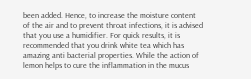been added. Hence, to increase the moisture content of the air and to prevent throat infections, it is advised that you use a humidifier. For quick results, it is recommended that you drink white tea which has amazing anti bacterial properties. While the action of lemon helps to cure the inflammation in the mucus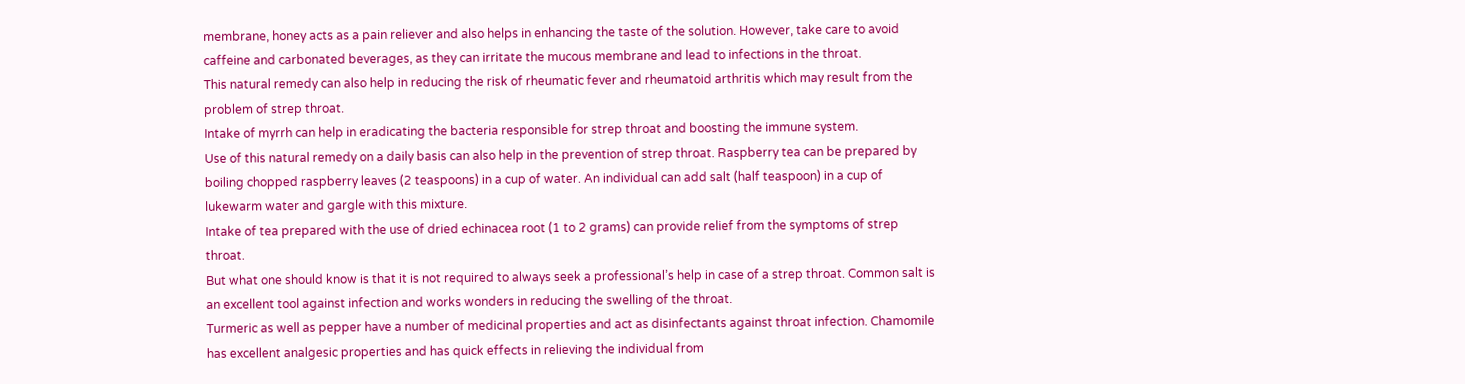membrane, honey acts as a pain reliever and also helps in enhancing the taste of the solution. However, take care to avoid caffeine and carbonated beverages, as they can irritate the mucous membrane and lead to infections in the throat.
This natural remedy can also help in reducing the risk of rheumatic fever and rheumatoid arthritis which may result from the problem of strep throat.
Intake of myrrh can help in eradicating the bacteria responsible for strep throat and boosting the immune system.
Use of this natural remedy on a daily basis can also help in the prevention of strep throat. Raspberry tea can be prepared by boiling chopped raspberry leaves (2 teaspoons) in a cup of water. An individual can add salt (half teaspoon) in a cup of lukewarm water and gargle with this mixture.
Intake of tea prepared with the use of dried echinacea root (1 to 2 grams) can provide relief from the symptoms of strep throat.
But what one should know is that it is not required to always seek a professional’s help in case of a strep throat. Common salt is an excellent tool against infection and works wonders in reducing the swelling of the throat.
Turmeric as well as pepper have a number of medicinal properties and act as disinfectants against throat infection. Chamomile has excellent analgesic properties and has quick effects in relieving the individual from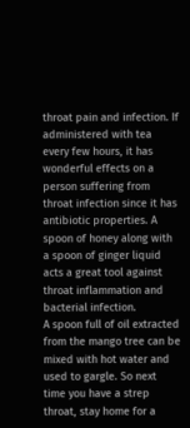throat pain and infection. If administered with tea every few hours, it has wonderful effects on a person suffering from throat infection since it has antibiotic properties. A spoon of honey along with a spoon of ginger liquid acts a great tool against throat inflammation and bacterial infection.
A spoon full of oil extracted from the mango tree can be mixed with hot water and used to gargle. So next time you have a strep throat, stay home for a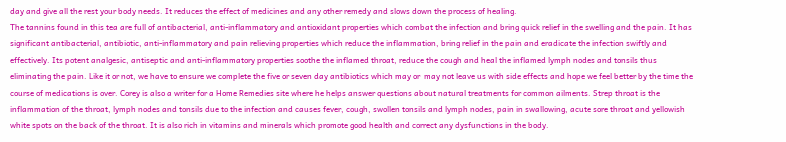day and give all the rest your body needs. It reduces the effect of medicines and any other remedy and slows down the process of healing.
The tannins found in this tea are full of antibacterial, anti-inflammatory and antioxidant properties which combat the infection and bring quick relief in the swelling and the pain. It has significant antibacterial, antibiotic, anti-inflammatory and pain relieving properties which reduce the inflammation, bring relief in the pain and eradicate the infection swiftly and effectively. Its potent analgesic, antiseptic and anti-inflammatory properties soothe the inflamed throat, reduce the cough and heal the inflamed lymph nodes and tonsils thus eliminating the pain. Like it or not, we have to ensure we complete the five or seven day antibiotics which may or  may not leave us with side effects and hope we feel better by the time the course of medications is over. Corey is also a writer for a Home Remedies site where he helps answer questions about natural treatments for common ailments. Strep throat is the inflammation of the throat, lymph nodes and tonsils due to the infection and causes fever, cough, swollen tonsils and lymph nodes, pain in swallowing, acute sore throat and yellowish white spots on the back of the throat. It is also rich in vitamins and minerals which promote good health and correct any dysfunctions in the body.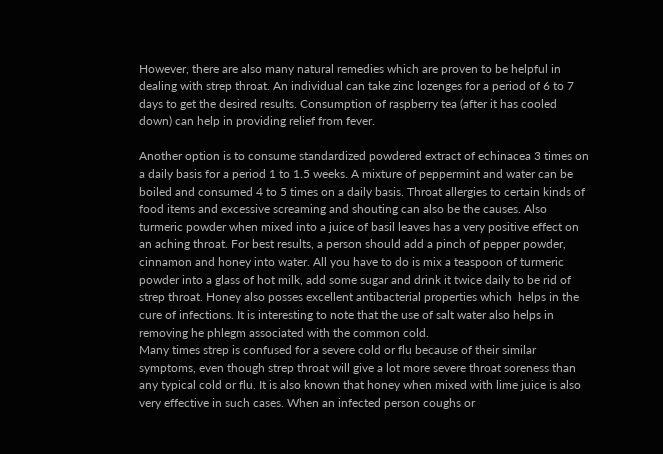However, there are also many natural remedies which are proven to be helpful in dealing with strep throat. An individual can take zinc lozenges for a period of 6 to 7 days to get the desired results. Consumption of raspberry tea (after it has cooled down) can help in providing relief from fever.

Another option is to consume standardized powdered extract of echinacea 3 times on a daily basis for a period 1 to 1.5 weeks. A mixture of peppermint and water can be boiled and consumed 4 to 5 times on a daily basis. Throat allergies to certain kinds of food items and excessive screaming and shouting can also be the causes. Also turmeric powder when mixed into a juice of basil leaves has a very positive effect on an aching throat. For best results, a person should add a pinch of pepper powder, cinnamon and honey into water. All you have to do is mix a teaspoon of turmeric powder into a glass of hot milk, add some sugar and drink it twice daily to be rid of strep throat. Honey also posses excellent antibacterial properties which  helps in the cure of infections. It is interesting to note that the use of salt water also helps in removing he phlegm associated with the common cold.
Many times strep is confused for a severe cold or flu because of their similar symptoms, even though strep throat will give a lot more severe throat soreness than any typical cold or flu. It is also known that honey when mixed with lime juice is also very effective in such cases. When an infected person coughs or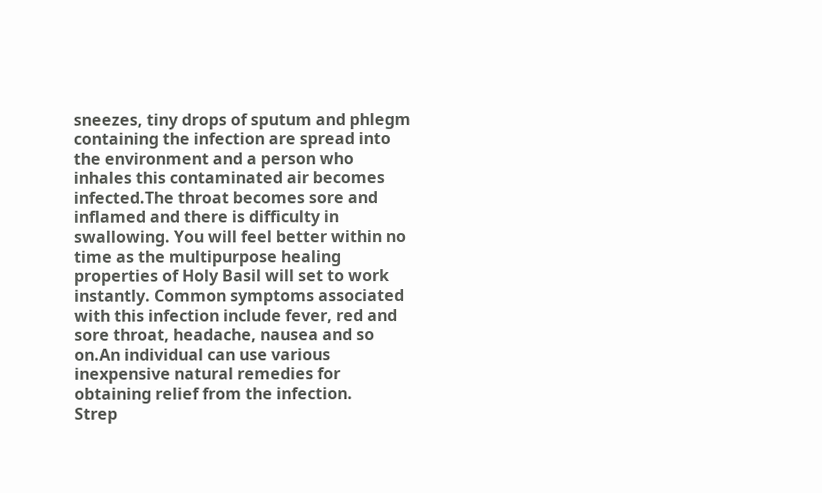sneezes, tiny drops of sputum and phlegm containing the infection are spread into the environment and a person who inhales this contaminated air becomes infected.The throat becomes sore and inflamed and there is difficulty in swallowing. You will feel better within no time as the multipurpose healing properties of Holy Basil will set to work instantly. Common symptoms associated with this infection include fever, red and sore throat, headache, nausea and so on.An individual can use various inexpensive natural remedies for obtaining relief from the infection.
Strep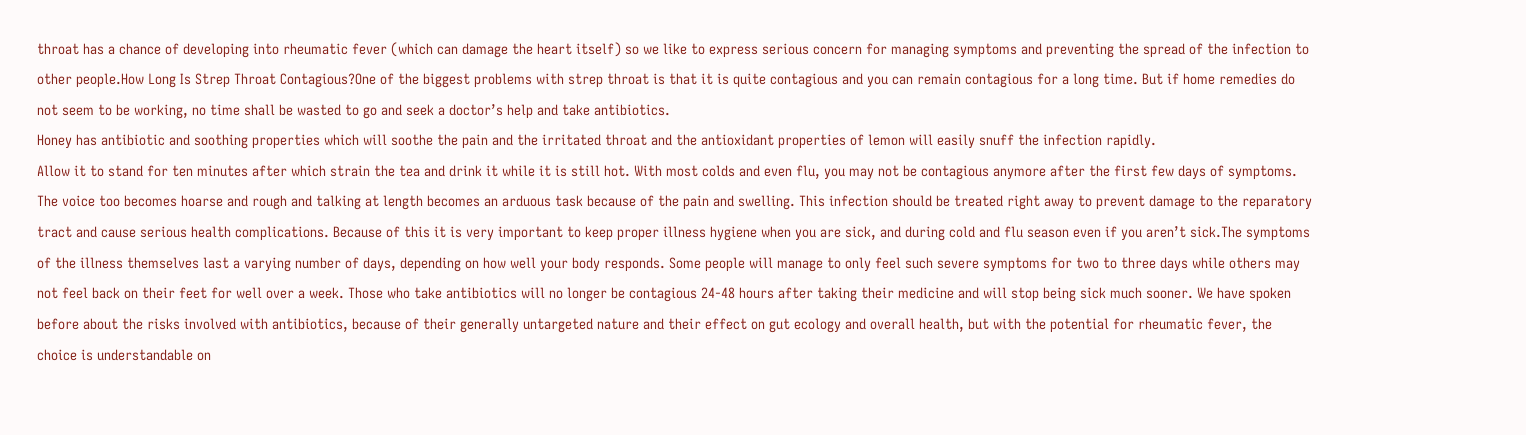throat has a chance of developing into rheumatic fever (which can damage the heart itself) so we like to express serious concern for managing symptoms and preventing the spread of the infection to other people.How Long Is Strep Throat Contagious?One of the biggest problems with strep throat is that it is quite contagious and you can remain contagious for a long time. But if home remedies do not seem to be working, no time shall be wasted to go and seek a doctor’s help and take antibiotics.
Honey has antibiotic and soothing properties which will soothe the pain and the irritated throat and the antioxidant properties of lemon will easily snuff the infection rapidly.
Allow it to stand for ten minutes after which strain the tea and drink it while it is still hot. With most colds and even flu, you may not be contagious anymore after the first few days of symptoms. The voice too becomes hoarse and rough and talking at length becomes an arduous task because of the pain and swelling. This infection should be treated right away to prevent damage to the reparatory tract and cause serious health complications. Because of this it is very important to keep proper illness hygiene when you are sick, and during cold and flu season even if you aren’t sick.The symptoms of the illness themselves last a varying number of days, depending on how well your body responds. Some people will manage to only feel such severe symptoms for two to three days while others may not feel back on their feet for well over a week. Those who take antibiotics will no longer be contagious 24-48 hours after taking their medicine and will stop being sick much sooner. We have spoken before about the risks involved with antibiotics, because of their generally untargeted nature and their effect on gut ecology and overall health, but with the potential for rheumatic fever, the choice is understandable on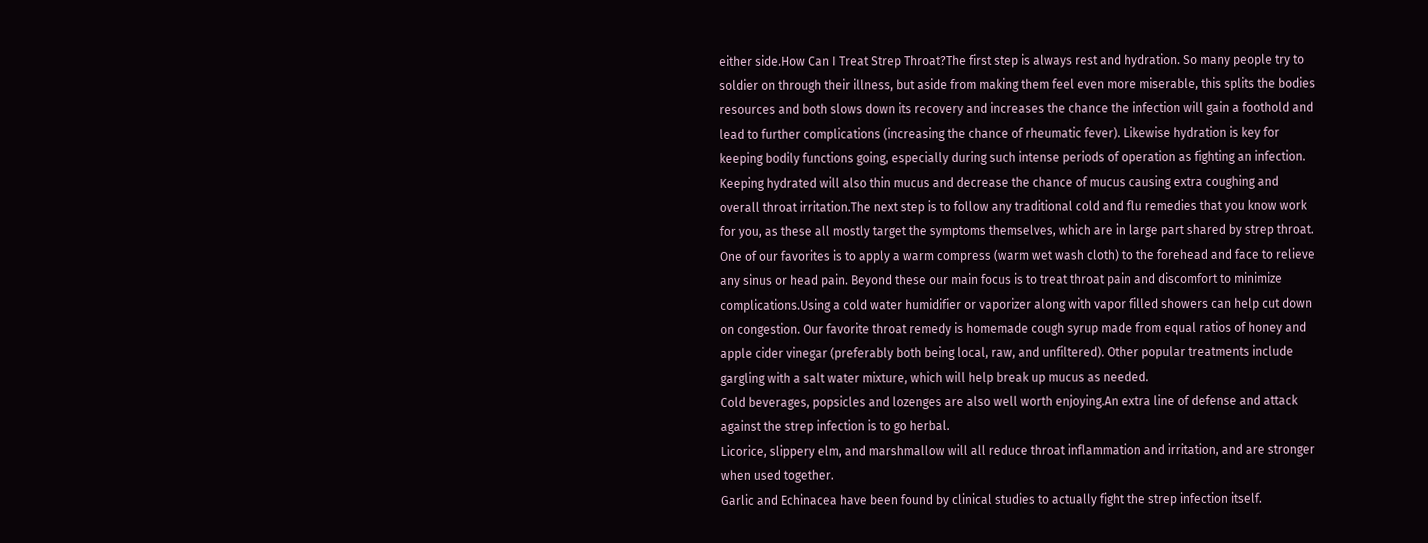either side.How Can I Treat Strep Throat?The first step is always rest and hydration. So many people try to soldier on through their illness, but aside from making them feel even more miserable, this splits the bodies resources and both slows down its recovery and increases the chance the infection will gain a foothold and lead to further complications (increasing the chance of rheumatic fever). Likewise hydration is key for keeping bodily functions going, especially during such intense periods of operation as fighting an infection. Keeping hydrated will also thin mucus and decrease the chance of mucus causing extra coughing and overall throat irritation.The next step is to follow any traditional cold and flu remedies that you know work for you, as these all mostly target the symptoms themselves, which are in large part shared by strep throat. One of our favorites is to apply a warm compress (warm wet wash cloth) to the forehead and face to relieve any sinus or head pain. Beyond these our main focus is to treat throat pain and discomfort to minimize complications.Using a cold water humidifier or vaporizer along with vapor filled showers can help cut down on congestion. Our favorite throat remedy is homemade cough syrup made from equal ratios of honey and apple cider vinegar (preferably both being local, raw, and unfiltered). Other popular treatments include gargling with a salt water mixture, which will help break up mucus as needed.
Cold beverages, popsicles and lozenges are also well worth enjoying.An extra line of defense and attack against the strep infection is to go herbal.
Licorice, slippery elm, and marshmallow will all reduce throat inflammation and irritation, and are stronger when used together.
Garlic and Echinacea have been found by clinical studies to actually fight the strep infection itself.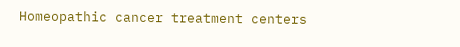Homeopathic cancer treatment centers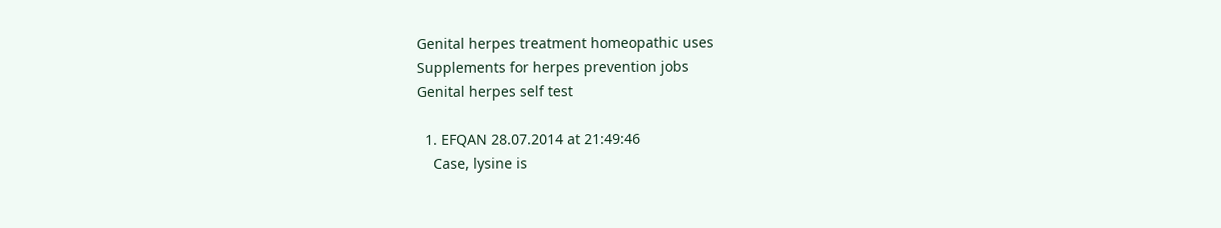Genital herpes treatment homeopathic uses
Supplements for herpes prevention jobs
Genital herpes self test

  1. EFQAN 28.07.2014 at 21:49:46
    Case, lysine is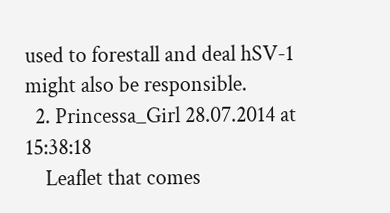used to forestall and deal hSV-1 might also be responsible.
  2. Princessa_Girl 28.07.2014 at 15:38:18
    Leaflet that comes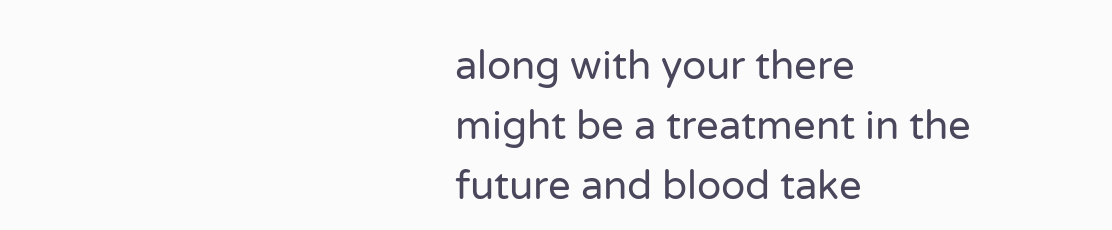along with your there might be a treatment in the future and blood take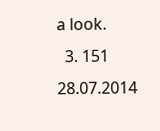a look.
  3. 151 28.07.2014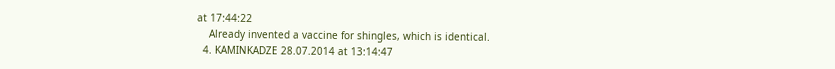at 17:44:22
    Already invented a vaccine for shingles, which is identical.
  4. KAMINKADZE 28.07.2014 at 13:14:47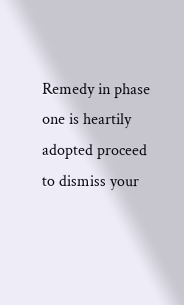Remedy in phase one is heartily adopted proceed to dismiss your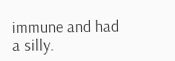immune and had a silly.